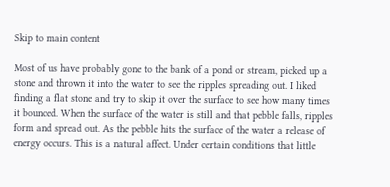Skip to main content

Most of us have probably gone to the bank of a pond or stream, picked up a stone and thrown it into the water to see the ripples spreading out. I liked finding a flat stone and try to skip it over the surface to see how many times it bounced. When the surface of the water is still and that pebble falls, ripples form and spread out. As the pebble hits the surface of the water a release of energy occurs. This is a natural affect. Under certain conditions that little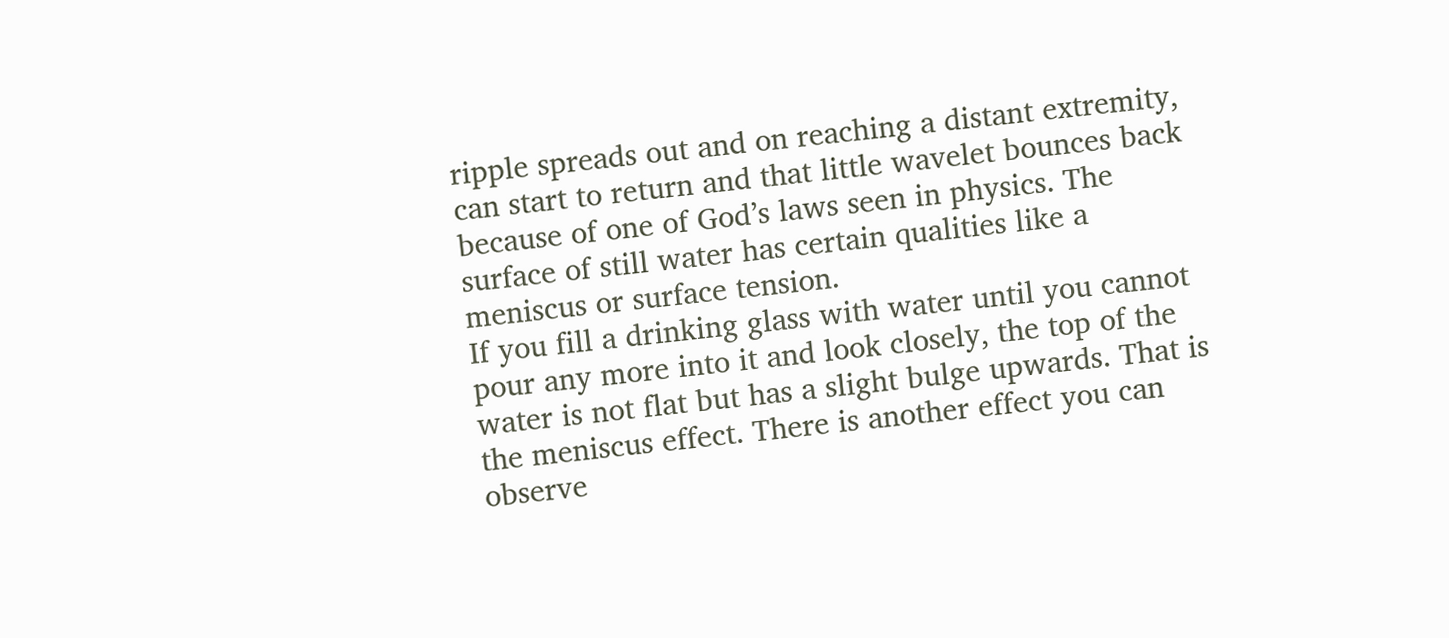ripple spreads out and on reaching a distant extremity, can start to return and that little wavelet bounces back because of one of God’s laws seen in physics. The surface of still water has certain qualities like a meniscus or surface tension.
If you fill a drinking glass with water until you cannot pour any more into it and look closely, the top of the water is not flat but has a slight bulge upwards. That is the meniscus effect. There is another effect you can observe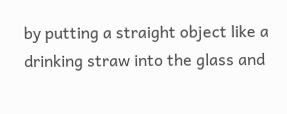by putting a straight object like a drinking straw into the glass and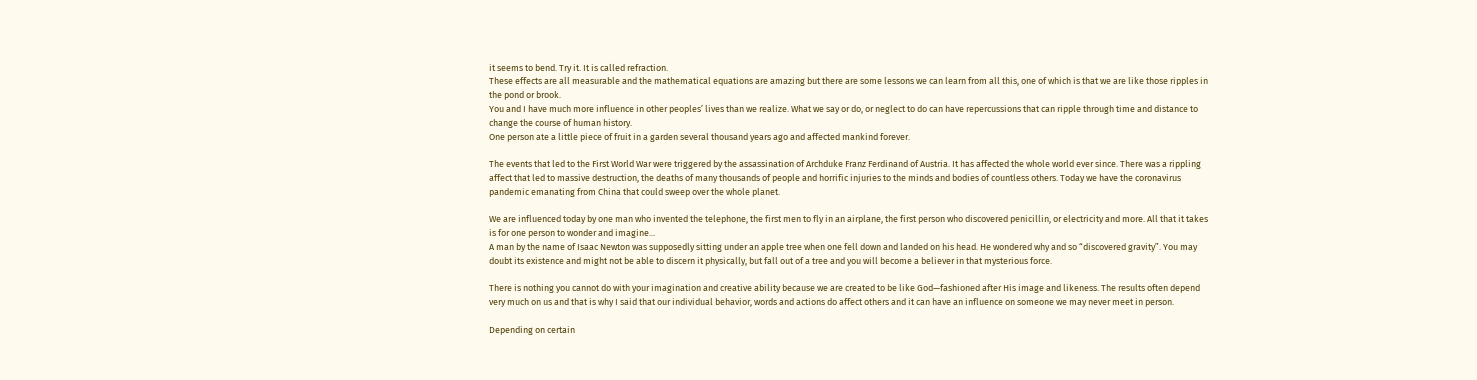it seems to bend. Try it. It is called refraction.
These effects are all measurable and the mathematical equations are amazing but there are some lessons we can learn from all this, one of which is that we are like those ripples in the pond or brook.
You and I have much more influence in other peoples’ lives than we realize. What we say or do, or neglect to do can have repercussions that can ripple through time and distance to change the course of human history.
One person ate a little piece of fruit in a garden several thousand years ago and affected mankind forever.

The events that led to the First World War were triggered by the assassination of Archduke Franz Ferdinand of Austria. It has affected the whole world ever since. There was a rippling affect that led to massive destruction, the deaths of many thousands of people and horrific injuries to the minds and bodies of countless others. Today we have the coronavirus pandemic emanating from China that could sweep over the whole planet.

We are influenced today by one man who invented the telephone, the first men to fly in an airplane, the first person who discovered penicillin, or electricity and more. All that it takes is for one person to wonder and imagine...
A man by the name of Isaac Newton was supposedly sitting under an apple tree when one fell down and landed on his head. He wondered why and so “discovered gravity”. You may doubt its existence and might not be able to discern it physically, but fall out of a tree and you will become a believer in that mysterious force.

There is nothing you cannot do with your imagination and creative ability because we are created to be like God—fashioned after His image and likeness. The results often depend very much on us and that is why I said that our individual behavior, words and actions do affect others and it can have an influence on someone we may never meet in person.

Depending on certain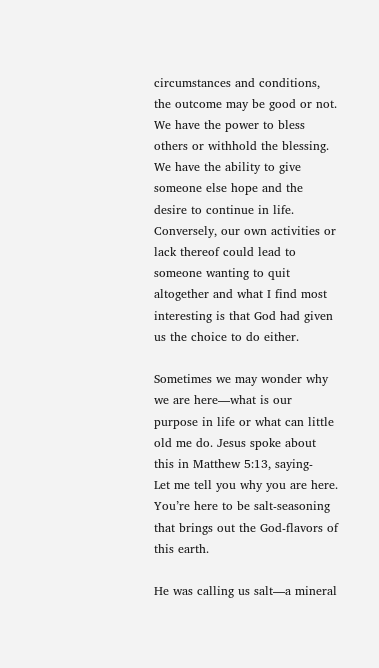circumstances and conditions, the outcome may be good or not. We have the power to bless others or withhold the blessing. We have the ability to give someone else hope and the desire to continue in life. Conversely, our own activities or lack thereof could lead to someone wanting to quit altogether and what I find most interesting is that God had given us the choice to do either.

Sometimes we may wonder why we are here—what is our purpose in life or what can little old me do. Jesus spoke about this in Matthew 5:13, saying-
Let me tell you why you are here. You’re here to be salt-seasoning that brings out the God-flavors of this earth.

He was calling us salt—a mineral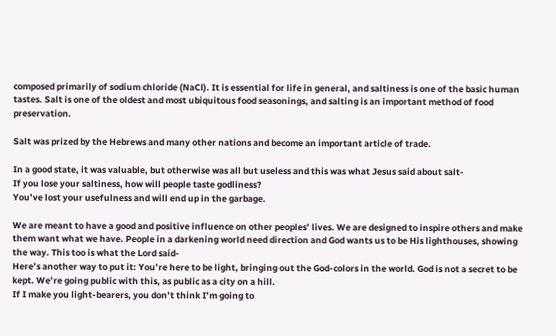composed primarily of sodium chloride (NaCl). It is essential for life in general, and saltiness is one of the basic human tastes. Salt is one of the oldest and most ubiquitous food seasonings, and salting is an important method of food preservation.

Salt was prized by the Hebrews and many other nations and become an important article of trade.

In a good state, it was valuable, but otherwise was all but useless and this was what Jesus said about salt-
If you lose your saltiness, how will people taste godliness?
You’ve lost your usefulness and will end up in the garbage.

We are meant to have a good and positive influence on other peoples’ lives. We are designed to inspire others and make them want what we have. People in a darkening world need direction and God wants us to be His lighthouses, showing the way. This too is what the Lord said-
Here’s another way to put it: You’re here to be light, bringing out the God-colors in the world. God is not a secret to be kept. We’re going public with this, as public as a city on a hill.
If I make you light-bearers, you don’t think I’m going to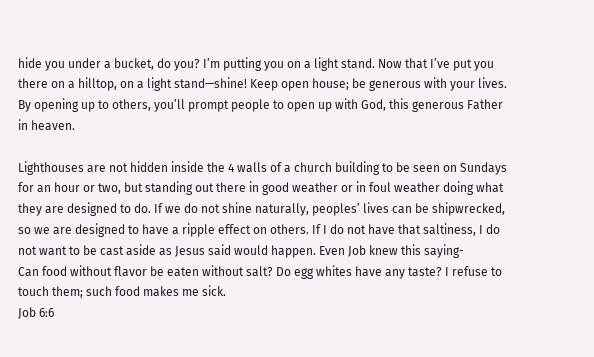hide you under a bucket, do you? I’m putting you on a light stand. Now that I’ve put you there on a hilltop, on a light stand—shine! Keep open house; be generous with your lives. By opening up to others, you’ll prompt people to open up with God, this generous Father in heaven.

Lighthouses are not hidden inside the 4 walls of a church building to be seen on Sundays for an hour or two, but standing out there in good weather or in foul weather doing what they are designed to do. If we do not shine naturally, peoples’ lives can be shipwrecked, so we are designed to have a ripple effect on others. If I do not have that saltiness, I do not want to be cast aside as Jesus said would happen. Even Job knew this saying-
Can food without flavor be eaten without salt? Do egg whites have any taste? I refuse to touch them; such food makes me sick.
Job 6:6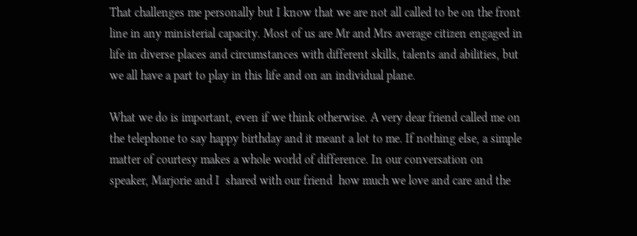That challenges me personally but I know that we are not all called to be on the front line in any ministerial capacity. Most of us are Mr and Mrs average citizen engaged in life in diverse places and circumstances with different skills, talents and abilities, but we all have a part to play in this life and on an individual plane.

What we do is important, even if we think otherwise. A very dear friend called me on the telephone to say happy birthday and it meant a lot to me. If nothing else, a simple matter of courtesy makes a whole world of difference. In our conversation on speaker, Marjorie and I  shared with our friend  how much we love and care and the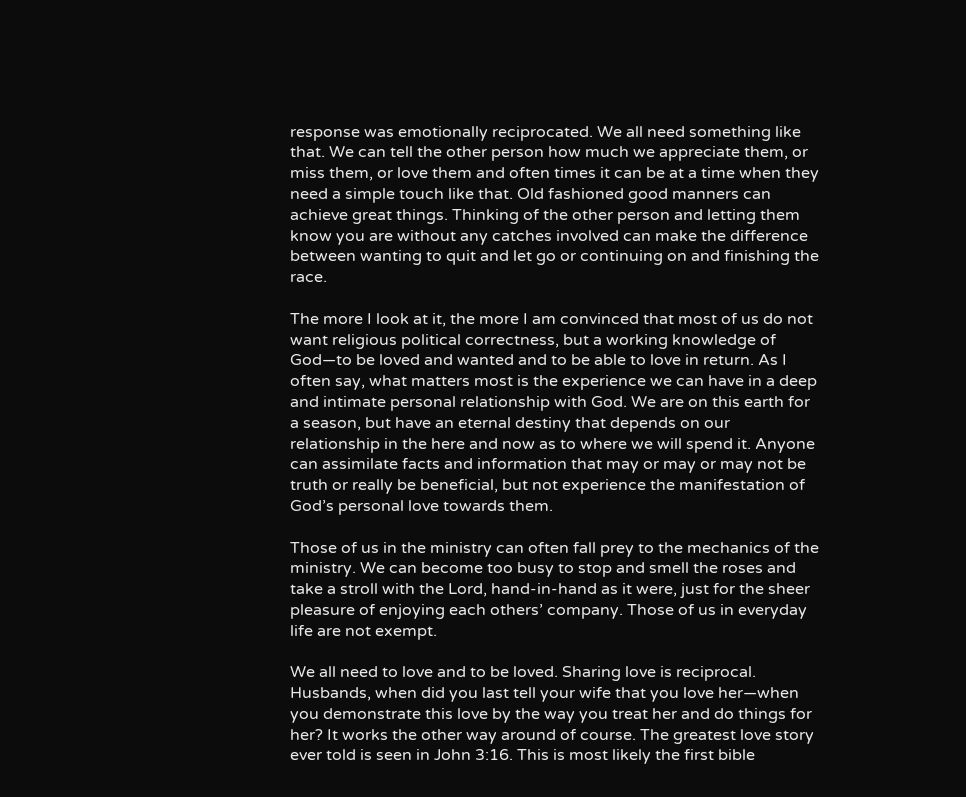response was emotionally reciprocated. We all need something like that. We can tell the other person how much we appreciate them, or miss them, or love them and often times it can be at a time when they need a simple touch like that. Old fashioned good manners can achieve great things. Thinking of the other person and letting them know you are without any catches involved can make the difference between wanting to quit and let go or continuing on and finishing the race.

The more I look at it, the more I am convinced that most of us do not want religious political correctness, but a working knowledge of God—to be loved and wanted and to be able to love in return. As I often say, what matters most is the experience we can have in a deep and intimate personal relationship with God. We are on this earth for a season, but have an eternal destiny that depends on our relationship in the here and now as to where we will spend it. Anyone can assimilate facts and information that may or may or may not be truth or really be beneficial, but not experience the manifestation of God’s personal love towards them.

Those of us in the ministry can often fall prey to the mechanics of the ministry. We can become too busy to stop and smell the roses and take a stroll with the Lord, hand-in-hand as it were, just for the sheer pleasure of enjoying each others’ company. Those of us in everyday life are not exempt.

We all need to love and to be loved. Sharing love is reciprocal. Husbands, when did you last tell your wife that you love her—when you demonstrate this love by the way you treat her and do things for her? It works the other way around of course. The greatest love story ever told is seen in John 3:16. This is most likely the first bible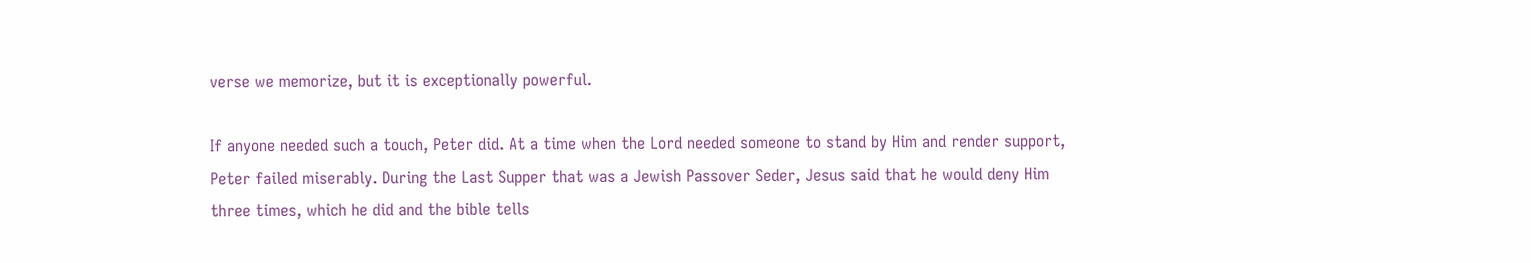verse we memorize, but it is exceptionally powerful.

If anyone needed such a touch, Peter did. At a time when the Lord needed someone to stand by Him and render support, Peter failed miserably. During the Last Supper that was a Jewish Passover Seder, Jesus said that he would deny Him three times, which he did and the bible tells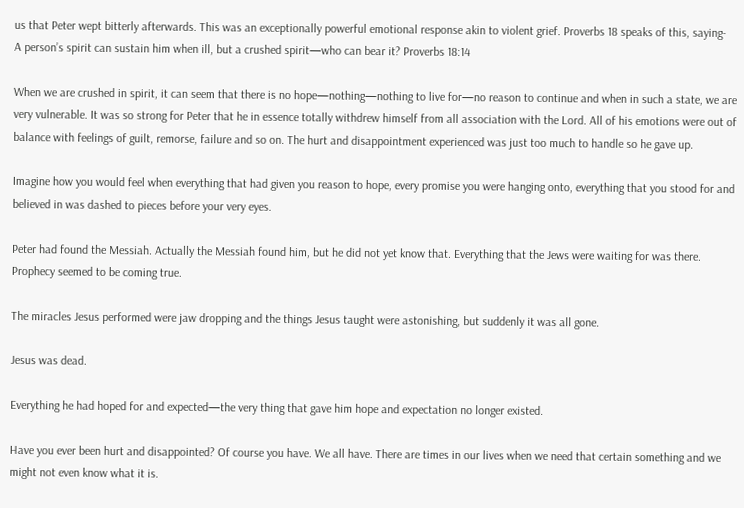us that Peter wept bitterly afterwards. This was an exceptionally powerful emotional response akin to violent grief. Proverbs 18 speaks of this, saying-
A person’s spirit can sustain him when ill, but a crushed spirit—who can bear it? Proverbs 18:14

When we are crushed in spirit, it can seem that there is no hope—nothing—nothing to live for—no reason to continue and when in such a state, we are very vulnerable. It was so strong for Peter that he in essence totally withdrew himself from all association with the Lord. All of his emotions were out of balance with feelings of guilt, remorse, failure and so on. The hurt and disappointment experienced was just too much to handle so he gave up.

Imagine how you would feel when everything that had given you reason to hope, every promise you were hanging onto, everything that you stood for and believed in was dashed to pieces before your very eyes.

Peter had found the Messiah. Actually the Messiah found him, but he did not yet know that. Everything that the Jews were waiting for was there. Prophecy seemed to be coming true.

The miracles Jesus performed were jaw dropping and the things Jesus taught were astonishing, but suddenly it was all gone.

Jesus was dead.

Everything he had hoped for and expected—the very thing that gave him hope and expectation no longer existed.

Have you ever been hurt and disappointed? Of course you have. We all have. There are times in our lives when we need that certain something and we might not even know what it is.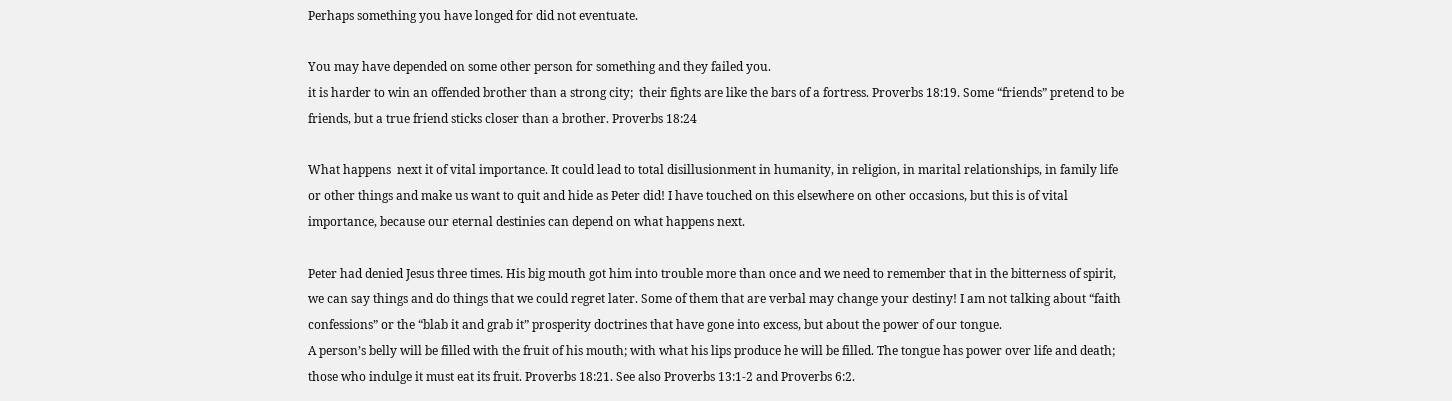Perhaps something you have longed for did not eventuate.

You may have depended on some other person for something and they failed you.
it is harder to win an offended brother than a strong city;  their fights are like the bars of a fortress. Proverbs 18:19. Some “friends” pretend to be friends, but a true friend sticks closer than a brother. Proverbs 18:24

What happens  next it of vital importance. It could lead to total disillusionment in humanity, in religion, in marital relationships, in family life or other things and make us want to quit and hide as Peter did! I have touched on this elsewhere on other occasions, but this is of vital importance, because our eternal destinies can depend on what happens next.

Peter had denied Jesus three times. His big mouth got him into trouble more than once and we need to remember that in the bitterness of spirit, we can say things and do things that we could regret later. Some of them that are verbal may change your destiny! I am not talking about “faith confessions” or the “blab it and grab it” prosperity doctrines that have gone into excess, but about the power of our tongue.
A person’s belly will be filled with the fruit of his mouth; with what his lips produce he will be filled. The tongue has power over life and death; those who indulge it must eat its fruit. Proverbs 18:21. See also Proverbs 13:1-2 and Proverbs 6:2.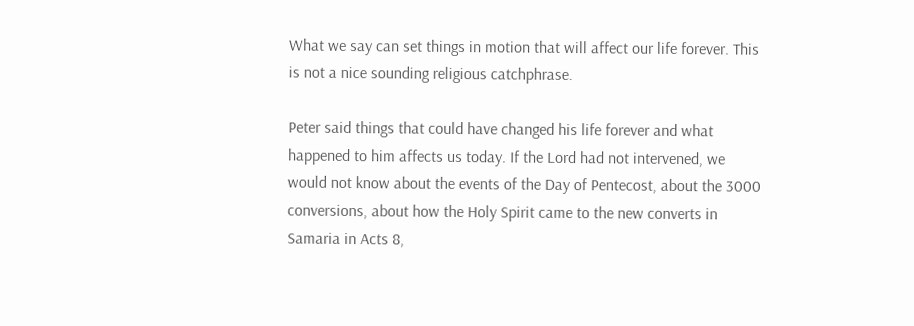What we say can set things in motion that will affect our life forever. This is not a nice sounding religious catchphrase.

Peter said things that could have changed his life forever and what happened to him affects us today. If the Lord had not intervened, we would not know about the events of the Day of Pentecost, about the 3000 conversions, about how the Holy Spirit came to the new converts in Samaria in Acts 8,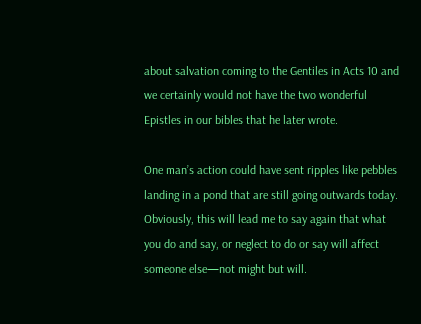about salvation coming to the Gentiles in Acts 10 and we certainly would not have the two wonderful Epistles in our bibles that he later wrote.

One man’s action could have sent ripples like pebbles landing in a pond that are still going outwards today. Obviously, this will lead me to say again that what you do and say, or neglect to do or say will affect someone else—not might but will.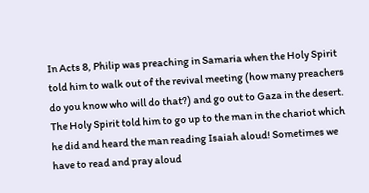In Acts 8, Philip was preaching in Samaria when the Holy Spirit told him to walk out of the revival meeting (how many preachers do you know who will do that?) and go out to Gaza in the desert. The Holy Spirit told him to go up to the man in the chariot which he did and heard the man reading Isaiah aloud! Sometimes we have to read and pray aloud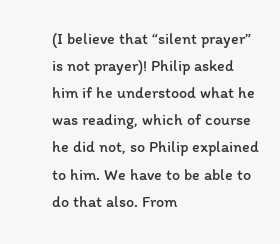(I believe that “silent prayer” is not prayer)! Philip asked him if he understood what he was reading, which of course he did not, so Philip explained to him. We have to be able to do that also. From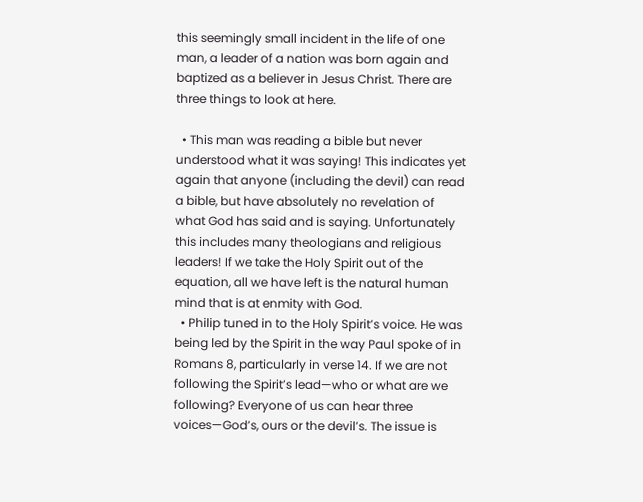this seemingly small incident in the life of one man, a leader of a nation was born again and baptized as a believer in Jesus Christ. There are three things to look at here.

  • This man was reading a bible but never understood what it was saying! This indicates yet again that anyone (including the devil) can read a bible, but have absolutely no revelation of what God has said and is saying. Unfortunately this includes many theologians and religious leaders! If we take the Holy Spirit out of the equation, all we have left is the natural human mind that is at enmity with God.
  • Philip tuned in to the Holy Spirit’s voice. He was being led by the Spirit in the way Paul spoke of in Romans 8, particularly in verse 14. If we are not following the Spirit’s lead—who or what are we following? Everyone of us can hear three voices—God’s, ours or the devil’s. The issue is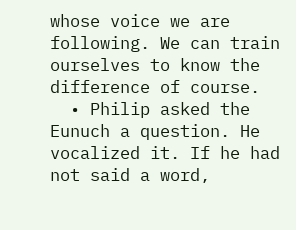whose voice we are following. We can train ourselves to know the difference of course.
  • Philip asked the Eunuch a question. He vocalized it. If he had not said a word,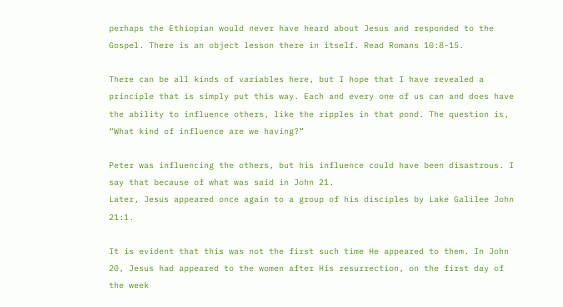perhaps the Ethiopian would never have heard about Jesus and responded to the Gospel. There is an object lesson there in itself. Read Romans 10:8-15.

There can be all kinds of variables here, but I hope that I have revealed a principle that is simply put this way. Each and every one of us can and does have the ability to influence others, like the ripples in that pond. The question is, “What kind of influence are we having?”

Peter was influencing the others, but his influence could have been disastrous. I say that because of what was said in John 21.
Later, Jesus appeared once again to a group of his disciples by Lake Galilee John 21:1.

It is evident that this was not the first such time He appeared to them. In John 20, Jesus had appeared to the women after His resurrection, on the first day of the week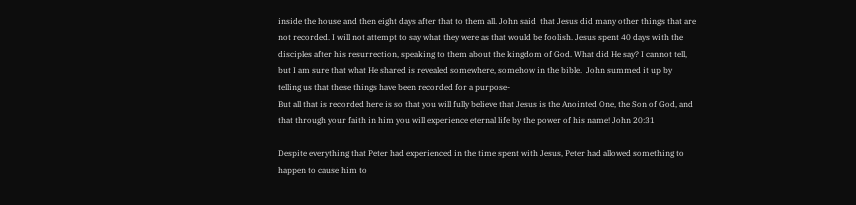inside the house and then eight days after that to them all. John said  that Jesus did many other things that are not recorded. I will not attempt to say what they were as that would be foolish. Jesus spent 40 days with the disciples after his resurrection, speaking to them about the kingdom of God. What did He say? I cannot tell, but I am sure that what He shared is revealed somewhere, somehow in the bible.  John summed it up by telling us that these things have been recorded for a purpose-
But all that is recorded here is so that you will fully believe that Jesus is the Anointed One, the Son of God, and that through your faith in him you will experience eternal life by the power of his name! John 20:31

Despite everything that Peter had experienced in the time spent with Jesus, Peter had allowed something to happen to cause him to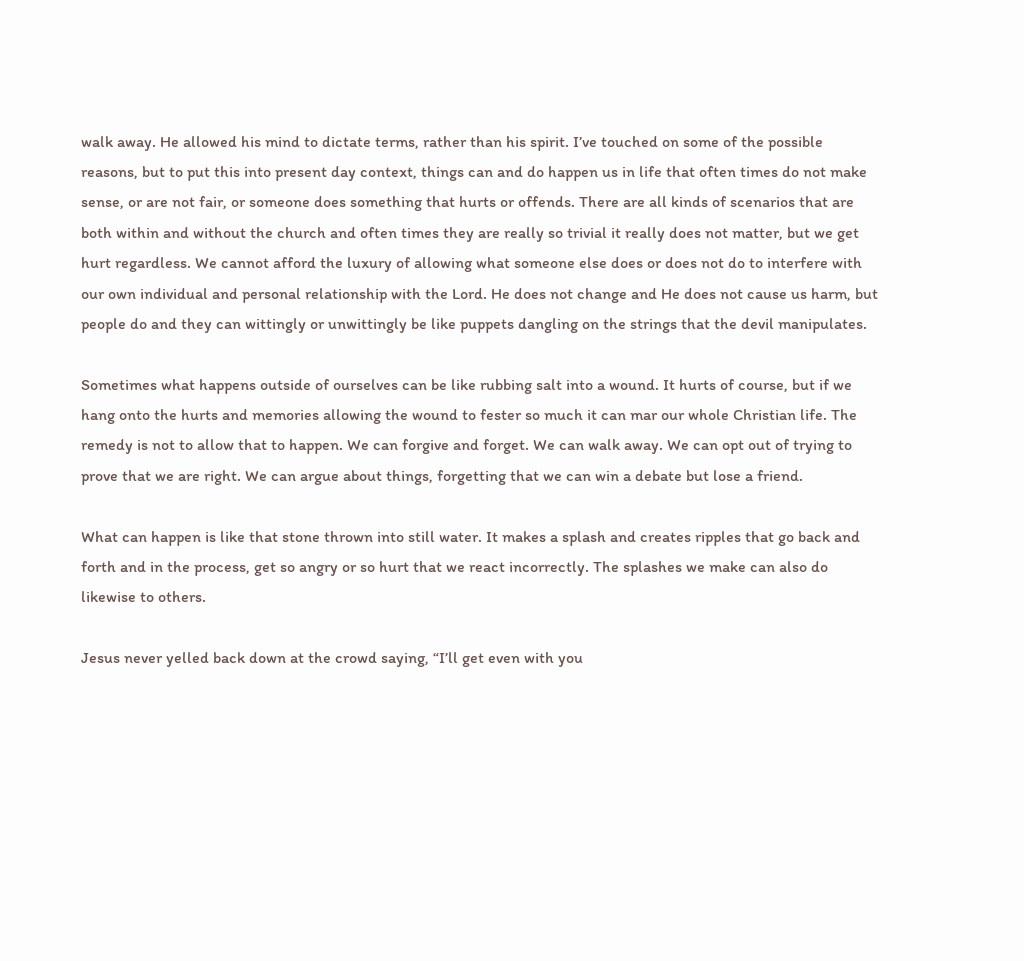walk away. He allowed his mind to dictate terms, rather than his spirit. I’ve touched on some of the possible reasons, but to put this into present day context, things can and do happen us in life that often times do not make sense, or are not fair, or someone does something that hurts or offends. There are all kinds of scenarios that are both within and without the church and often times they are really so trivial it really does not matter, but we get hurt regardless. We cannot afford the luxury of allowing what someone else does or does not do to interfere with our own individual and personal relationship with the Lord. He does not change and He does not cause us harm, but people do and they can wittingly or unwittingly be like puppets dangling on the strings that the devil manipulates.

Sometimes what happens outside of ourselves can be like rubbing salt into a wound. It hurts of course, but if we hang onto the hurts and memories allowing the wound to fester so much it can mar our whole Christian life. The remedy is not to allow that to happen. We can forgive and forget. We can walk away. We can opt out of trying to prove that we are right. We can argue about things, forgetting that we can win a debate but lose a friend.

What can happen is like that stone thrown into still water. It makes a splash and creates ripples that go back and forth and in the process, get so angry or so hurt that we react incorrectly. The splashes we make can also do likewise to others.

Jesus never yelled back down at the crowd saying, “I’ll get even with you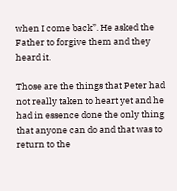when I come back”. He asked the Father to forgive them and they heard it.

Those are the things that Peter had not really taken to heart yet and he had in essence done the only thing that anyone can do and that was to return to the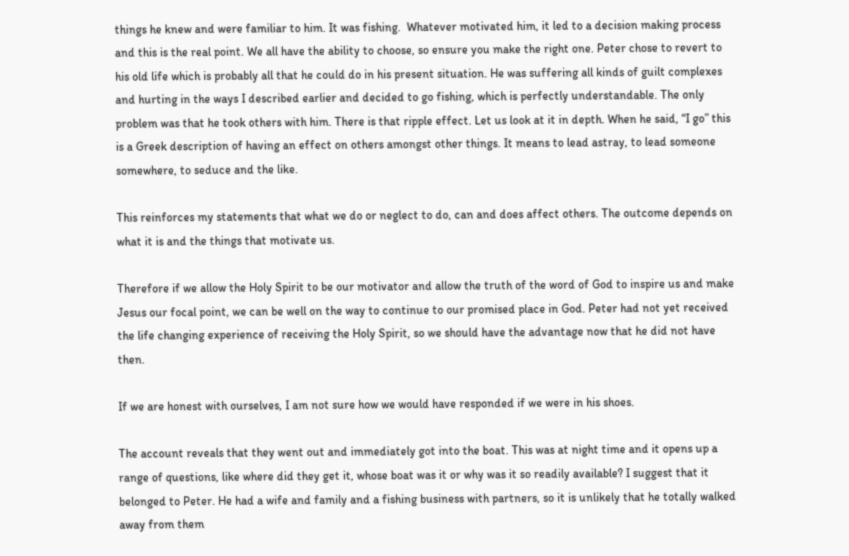things he knew and were familiar to him. It was fishing.  Whatever motivated him, it led to a decision making process and this is the real point. We all have the ability to choose, so ensure you make the right one. Peter chose to revert to his old life which is probably all that he could do in his present situation. He was suffering all kinds of guilt complexes and hurting in the ways I described earlier and decided to go fishing, which is perfectly understandable. The only problem was that he took others with him. There is that ripple effect. Let us look at it in depth. When he said, “I go” this is a Greek description of having an effect on others amongst other things. It means to lead astray, to lead someone somewhere, to seduce and the like.

This reinforces my statements that what we do or neglect to do, can and does affect others. The outcome depends on what it is and the things that motivate us.

Therefore if we allow the Holy Spirit to be our motivator and allow the truth of the word of God to inspire us and make Jesus our focal point, we can be well on the way to continue to our promised place in God. Peter had not yet received the life changing experience of receiving the Holy Spirit, so we should have the advantage now that he did not have then.

If we are honest with ourselves, I am not sure how we would have responded if we were in his shoes.

The account reveals that they went out and immediately got into the boat. This was at night time and it opens up a range of questions, like where did they get it, whose boat was it or why was it so readily available? I suggest that it belonged to Peter. He had a wife and family and a fishing business with partners, so it is unlikely that he totally walked away from them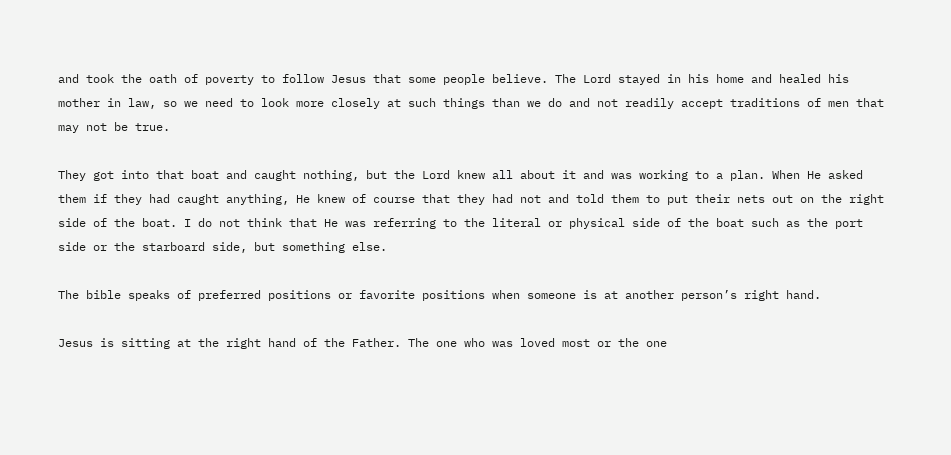and took the oath of poverty to follow Jesus that some people believe. The Lord stayed in his home and healed his mother in law, so we need to look more closely at such things than we do and not readily accept traditions of men that may not be true.

They got into that boat and caught nothing, but the Lord knew all about it and was working to a plan. When He asked them if they had caught anything, He knew of course that they had not and told them to put their nets out on the right side of the boat. I do not think that He was referring to the literal or physical side of the boat such as the port side or the starboard side, but something else.

The bible speaks of preferred positions or favorite positions when someone is at another person’s right hand.

Jesus is sitting at the right hand of the Father. The one who was loved most or the one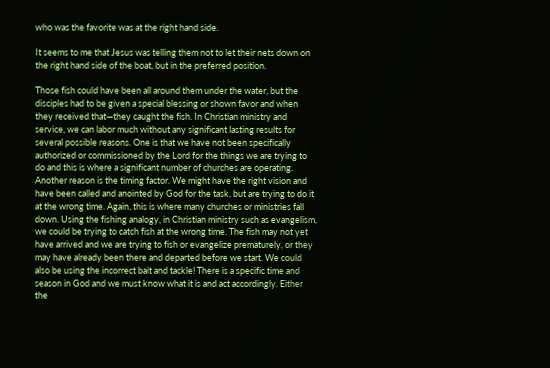who was the favorite was at the right hand side.

It seems to me that Jesus was telling them not to let their nets down on the right hand side of the boat, but in the preferred position.

Those fish could have been all around them under the water, but the disciples had to be given a special blessing or shown favor and when they received that—they caught the fish. In Christian ministry and service, we can labor much without any significant lasting results for several possible reasons. One is that we have not been specifically authorized or commissioned by the Lord for the things we are trying to do and this is where a significant number of churches are operating. Another reason is the timing factor. We might have the right vision and have been called and anointed by God for the task, but are trying to do it at the wrong time. Again, this is where many churches or ministries fall down. Using the fishing analogy, in Christian ministry such as evangelism, we could be trying to catch fish at the wrong time. The fish may not yet have arrived and we are trying to fish or evangelize prematurely, or they may have already been there and departed before we start. We could also be using the incorrect bait and tackle! There is a specific time and season in God and we must know what it is and act accordingly. Either the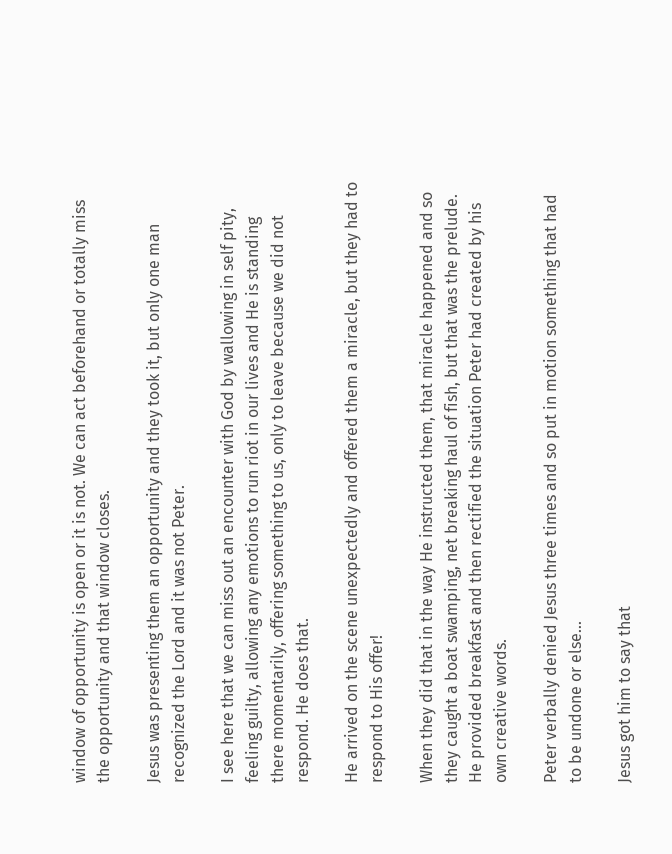window of opportunity is open or it is not. We can act beforehand or totally miss the opportunity and that window closes.

Jesus was presenting them an opportunity and they took it, but only one man recognized the Lord and it was not Peter.

I see here that we can miss out an encounter with God by wallowing in self pity, feeling guilty, allowing any emotions to run riot in our lives and He is standing there momentarily, offering something to us, only to leave because we did not respond. He does that.

He arrived on the scene unexpectedly and offered them a miracle, but they had to respond to His offer!

When they did that in the way He instructed them, that miracle happened and so they caught a boat swamping, net breaking haul of fish, but that was the prelude. He provided breakfast and then rectified the situation Peter had created by his own creative words.

Peter verbally denied Jesus three times and so put in motion something that had to be undone or else...

Jesus got him to say that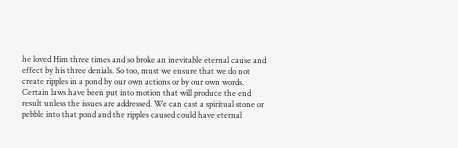he loved Him three times and so broke an inevitable eternal cause and effect by his three denials. So too, must we ensure that we do not create ripples in a pond by our own actions or by our own words. Certain laws have been put into motion that will produce the end result unless the issues are addressed. We can cast a spiritual stone or pebble into that pond and the ripples caused could have eternal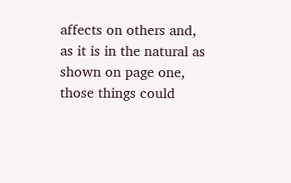affects on others and, as it is in the natural as shown on page one, those things could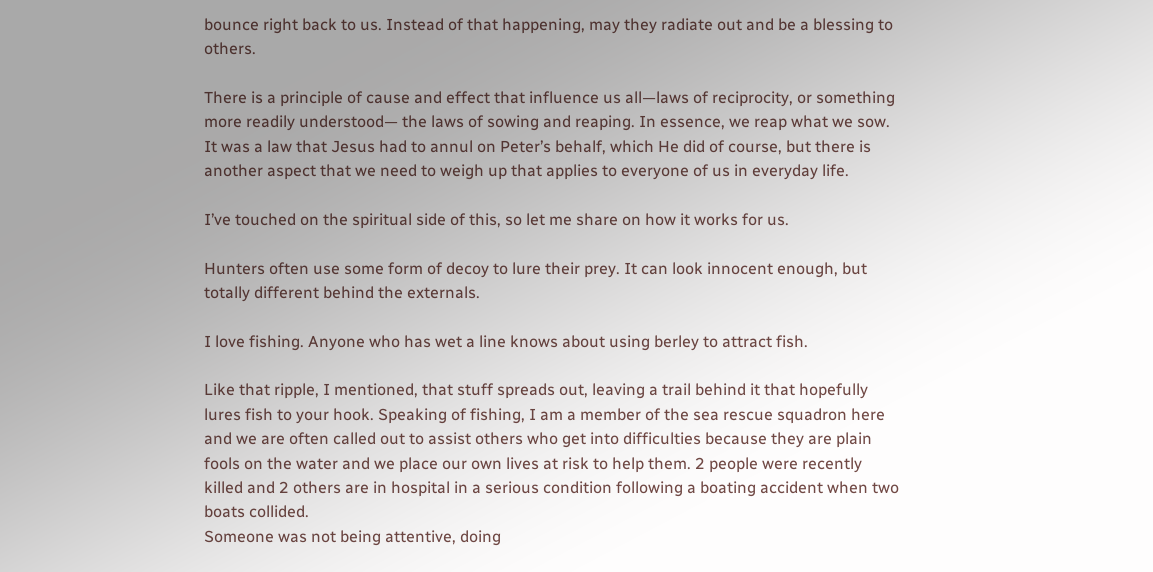bounce right back to us. Instead of that happening, may they radiate out and be a blessing to others.

There is a principle of cause and effect that influence us all—laws of reciprocity, or something more readily understood— the laws of sowing and reaping. In essence, we reap what we sow. It was a law that Jesus had to annul on Peter’s behalf, which He did of course, but there is another aspect that we need to weigh up that applies to everyone of us in everyday life.

I’ve touched on the spiritual side of this, so let me share on how it works for us.

Hunters often use some form of decoy to lure their prey. It can look innocent enough, but totally different behind the externals.

I love fishing. Anyone who has wet a line knows about using berley to attract fish.

Like that ripple, I mentioned, that stuff spreads out, leaving a trail behind it that hopefully lures fish to your hook. Speaking of fishing, I am a member of the sea rescue squadron here and we are often called out to assist others who get into difficulties because they are plain fools on the water and we place our own lives at risk to help them. 2 people were recently killed and 2 others are in hospital in a serious condition following a boating accident when two boats collided.
Someone was not being attentive, doing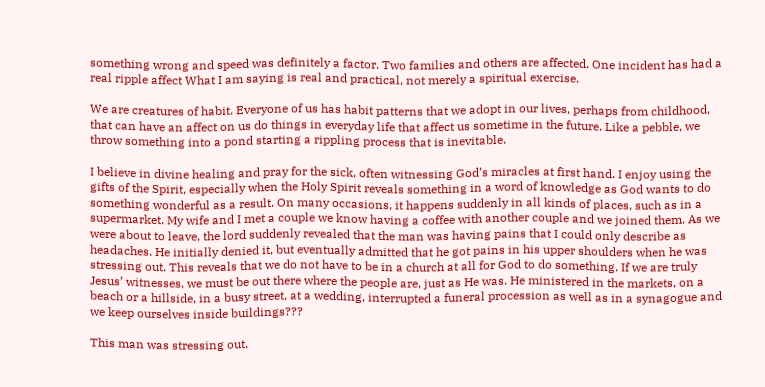something wrong and speed was definitely a factor. Two families and others are affected. One incident has had a real ripple affect What I am saying is real and practical, not merely a spiritual exercise.

We are creatures of habit. Everyone of us has habit patterns that we adopt in our lives, perhaps from childhood, that can have an affect on us do things in everyday life that affect us sometime in the future. Like a pebble, we throw something into a pond starting a rippling process that is inevitable.

I believe in divine healing and pray for the sick, often witnessing God’s miracles at first hand. I enjoy using the gifts of the Spirit, especially when the Holy Spirit reveals something in a word of knowledge as God wants to do something wonderful as a result. On many occasions, it happens suddenly in all kinds of places, such as in a supermarket. My wife and I met a couple we know having a coffee with another couple and we joined them. As we were about to leave, the lord suddenly revealed that the man was having pains that I could only describe as headaches. He initially denied it, but eventually admitted that he got pains in his upper shoulders when he was stressing out. This reveals that we do not have to be in a church at all for God to do something. If we are truly Jesus’ witnesses, we must be out there where the people are, just as He was. He ministered in the markets, on a beach or a hillside, in a busy street, at a wedding, interrupted a funeral procession as well as in a synagogue and we keep ourselves inside buildings???

This man was stressing out.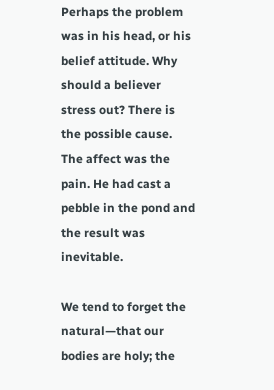Perhaps the problem was in his head, or his belief attitude. Why should a believer stress out? There is the possible cause. The affect was the pain. He had cast a pebble in the pond and the result was inevitable.

We tend to forget the natural—that our bodies are holy; the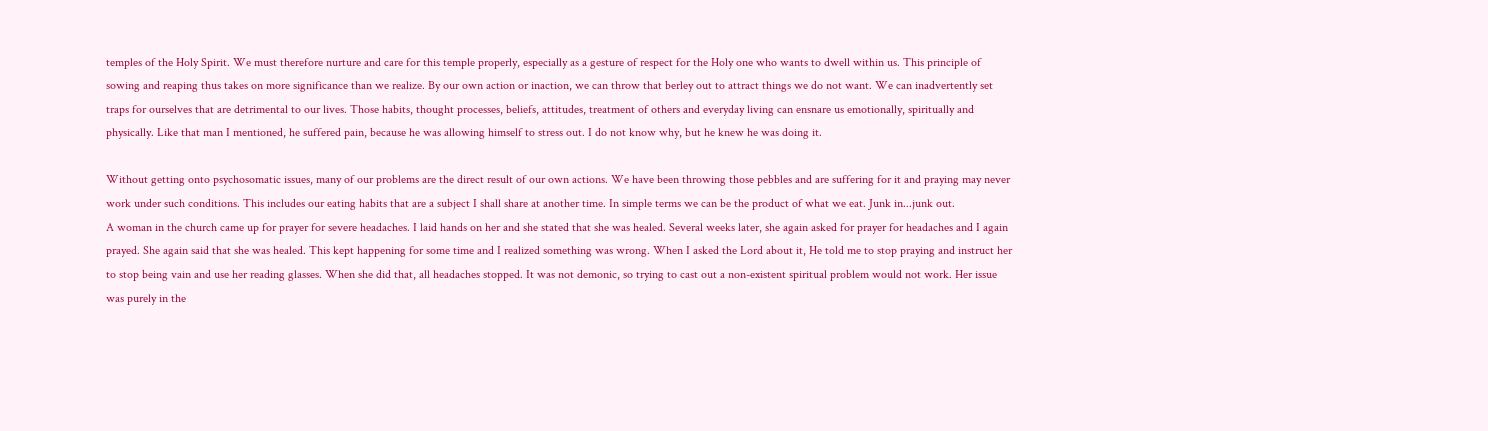temples of the Holy Spirit. We must therefore nurture and care for this temple properly, especially as a gesture of respect for the Holy one who wants to dwell within us. This principle of sowing and reaping thus takes on more significance than we realize. By our own action or inaction, we can throw that berley out to attract things we do not want. We can inadvertently set traps for ourselves that are detrimental to our lives. Those habits, thought processes, beliefs, attitudes, treatment of others and everyday living can ensnare us emotionally, spiritually and physically. Like that man I mentioned, he suffered pain, because he was allowing himself to stress out. I do not know why, but he knew he was doing it.

Without getting onto psychosomatic issues, many of our problems are the direct result of our own actions. We have been throwing those pebbles and are suffering for it and praying may never work under such conditions. This includes our eating habits that are a subject I shall share at another time. In simple terms we can be the product of what we eat. Junk in...junk out.
A woman in the church came up for prayer for severe headaches. I laid hands on her and she stated that she was healed. Several weeks later, she again asked for prayer for headaches and I again prayed. She again said that she was healed. This kept happening for some time and I realized something was wrong. When I asked the Lord about it, He told me to stop praying and instruct her to stop being vain and use her reading glasses. When she did that, all headaches stopped. It was not demonic, so trying to cast out a non-existent spiritual problem would not work. Her issue was purely in the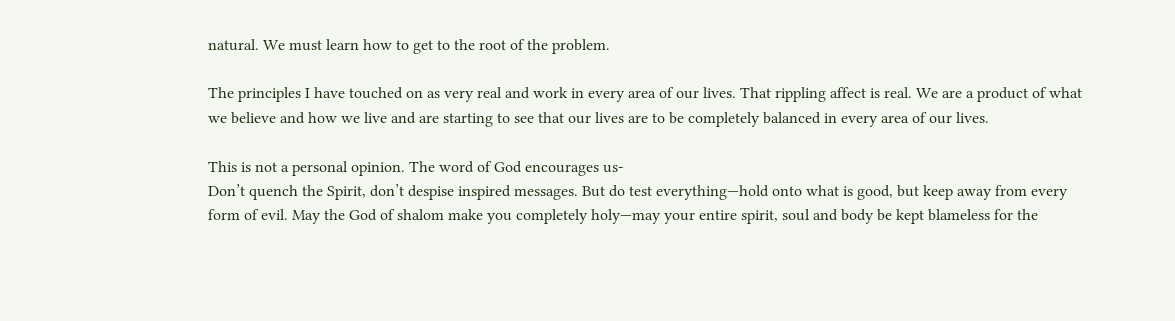natural. We must learn how to get to the root of the problem.

The principles I have touched on as very real and work in every area of our lives. That rippling affect is real. We are a product of what we believe and how we live and are starting to see that our lives are to be completely balanced in every area of our lives.

This is not a personal opinion. The word of God encourages us-
Don’t quench the Spirit, don’t despise inspired messages. But do test everything—hold onto what is good, but keep away from every form of evil. May the God of shalom make you completely holy—may your entire spirit, soul and body be kept blameless for the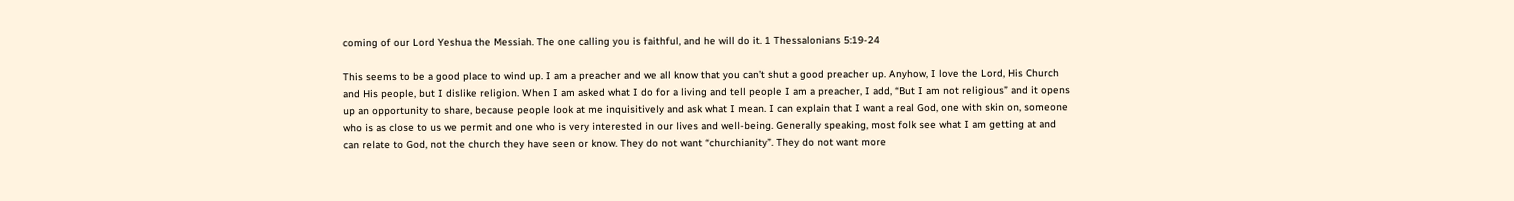coming of our Lord Yeshua the Messiah. The one calling you is faithful, and he will do it. 1 Thessalonians 5:19-24

This seems to be a good place to wind up. I am a preacher and we all know that you can’t shut a good preacher up. Anyhow, I love the Lord, His Church and His people, but I dislike religion. When I am asked what I do for a living and tell people I am a preacher, I add, “But I am not religious” and it opens up an opportunity to share, because people look at me inquisitively and ask what I mean. I can explain that I want a real God, one with skin on, someone who is as close to us we permit and one who is very interested in our lives and well-being. Generally speaking, most folk see what I am getting at and can relate to God, not the church they have seen or know. They do not want “churchianity”. They do not want more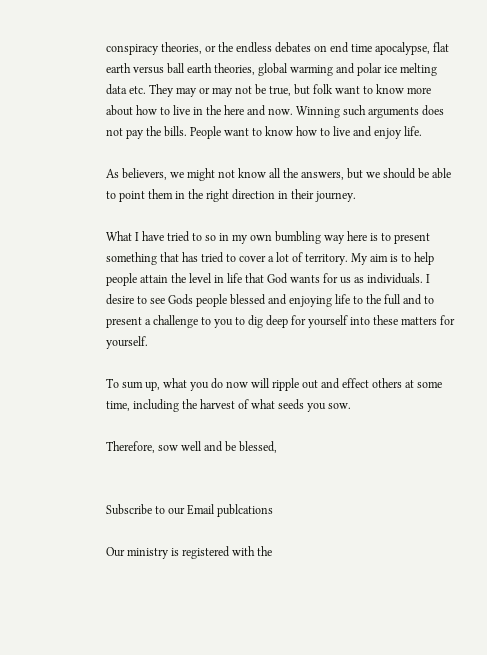conspiracy theories, or the endless debates on end time apocalypse, flat earth versus ball earth theories, global warming and polar ice melting data etc. They may or may not be true, but folk want to know more about how to live in the here and now. Winning such arguments does not pay the bills. People want to know how to live and enjoy life.

As believers, we might not know all the answers, but we should be able to point them in the right direction in their journey.

What I have tried to so in my own bumbling way here is to present something that has tried to cover a lot of territory. My aim is to help people attain the level in life that God wants for us as individuals. I desire to see Gods people blessed and enjoying life to the full and to present a challenge to you to dig deep for yourself into these matters for yourself.

To sum up, what you do now will ripple out and effect others at some time, including the harvest of what seeds you sow.

Therefore, sow well and be blessed,


Subscribe to our Email publcations

Our ministry is registered with the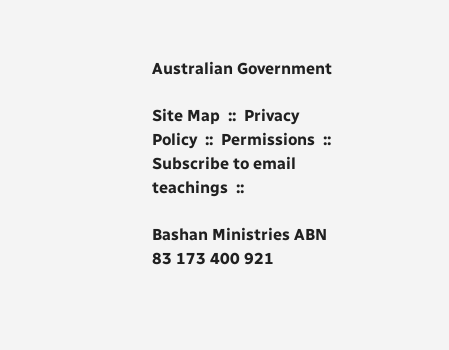Australian Government

Site Map  ::  Privacy Policy  ::  Permissions  ::  Subscribe to email teachings  ::

Bashan Ministries ABN 83 173 400 921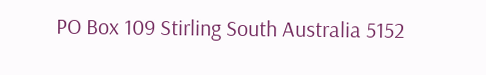PO Box 109 Stirling South Australia 5152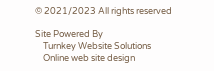© 2021/2023 All rights reserved

Site Powered By
    Turnkey Website Solutions
    Online web site design